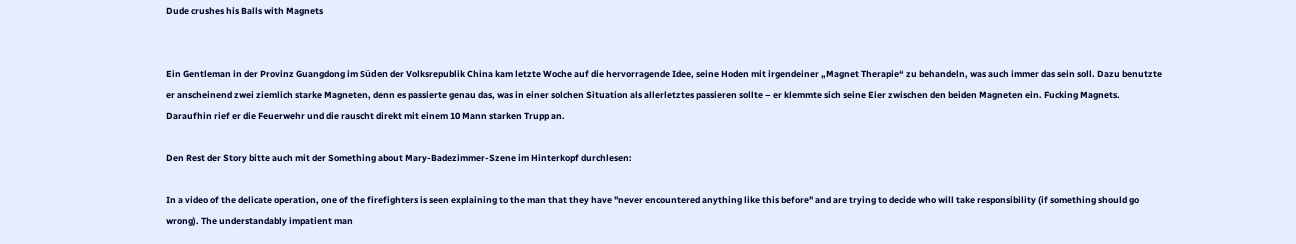Dude crushes his Balls with Magnets


Ein Gentleman in der Provinz Guangdong im Süden der Volksrepublik China kam letzte Woche auf die hervorragende Idee, seine Hoden mit irgendeiner „Magnet Therapie“ zu behandeln, was auch immer das sein soll. Dazu benutzte er anscheinend zwei ziemlich starke Magneten, denn es passierte genau das, was in einer solchen Situation als allerletztes passieren sollte – er klemmte sich seine Eier zwischen den beiden Magneten ein. Fucking Magnets. Daraufhin rief er die Feuerwehr und die rauscht direkt mit einem 10 Mann starken Trupp an.

Den Rest der Story bitte auch mit der Something about Mary-Badezimmer-Szene im Hinterkopf durchlesen:

In a video of the delicate operation, one of the firefighters is seen explaining to the man that they have "never encountered anything like this before" and are trying to decide who will take responsibility (if something should go wrong). The understandably impatient man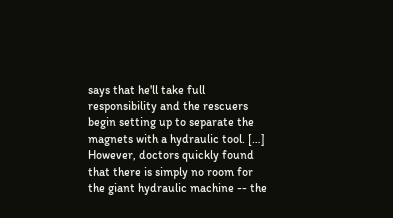says that he'll take full responsibility and the rescuers begin setting up to separate the magnets with a hydraulic tool. […] However, doctors quickly found that there is simply no room for the giant hydraulic machine -- the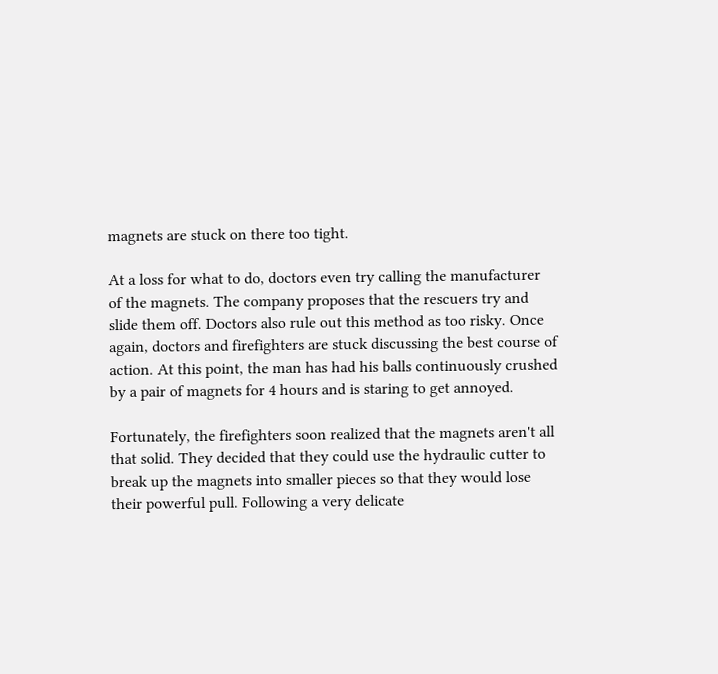magnets are stuck on there too tight.

At a loss for what to do, doctors even try calling the manufacturer of the magnets. The company proposes that the rescuers try and slide them off. Doctors also rule out this method as too risky. Once again, doctors and firefighters are stuck discussing the best course of action. At this point, the man has had his balls continuously crushed by a pair of magnets for 4 hours and is staring to get annoyed.

Fortunately, the firefighters soon realized that the magnets aren't all that solid. They decided that they could use the hydraulic cutter to break up the magnets into smaller pieces so that they would lose their powerful pull. Following a very delicate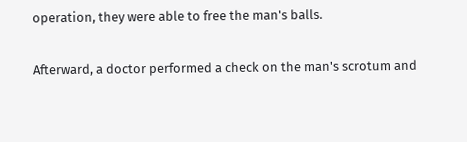operation, they were able to free the man's balls.

Afterward, a doctor performed a check on the man's scrotum and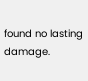found no lasting damage.